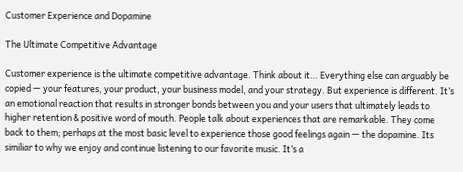Customer Experience and Dopamine

The Ultimate Competitive Advantage

Customer experience is the ultimate competitive advantage. Think about it… Everything else can arguably be copied — your features, your product, your business model, and your strategy. But experience is different. It’s an emotional reaction that results in stronger bonds between you and your users that ultimately leads to higher retention & positive word of mouth. People talk about experiences that are remarkable. They come back to them; perhaps at the most basic level to experience those good feelings again — the dopamine. Its similiar to why we enjoy and continue listening to our favorite music. It’s a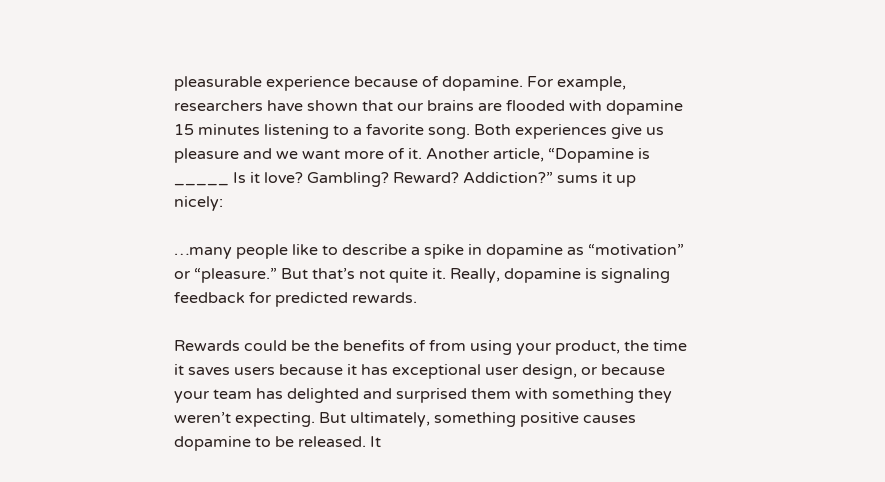pleasurable experience because of dopamine. For example, researchers have shown that our brains are flooded with dopamine 15 minutes listening to a favorite song. Both experiences give us pleasure and we want more of it. Another article, “Dopamine is _____ Is it love? Gambling? Reward? Addiction?” sums it up nicely:

…many people like to describe a spike in dopamine as “motivation” or “pleasure.” But that’s not quite it. Really, dopamine is signaling feedback for predicted rewards.

Rewards could be the benefits of from using your product, the time it saves users because it has exceptional user design, or because your team has delighted and surprised them with something they weren’t expecting. But ultimately, something positive causes dopamine to be released. It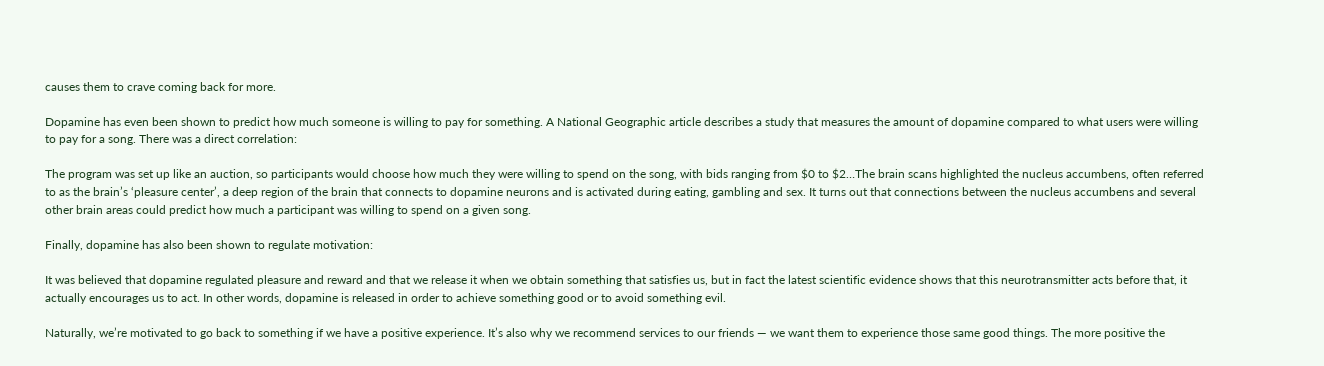causes them to crave coming back for more.

Dopamine has even been shown to predict how much someone is willing to pay for something. A National Geographic article describes a study that measures the amount of dopamine compared to what users were willing to pay for a song. There was a direct correlation:

The program was set up like an auction, so participants would choose how much they were willing to spend on the song, with bids ranging from $0 to $2…The brain scans highlighted the nucleus accumbens, often referred to as the brain’s ‘pleasure center’, a deep region of the brain that connects to dopamine neurons and is activated during eating, gambling and sex. It turns out that connections between the nucleus accumbens and several other brain areas could predict how much a participant was willing to spend on a given song.

Finally, dopamine has also been shown to regulate motivation:

It was believed that dopamine regulated pleasure and reward and that we release it when we obtain something that satisfies us, but in fact the latest scientific evidence shows that this neurotransmitter acts before that, it actually encourages us to act. In other words, dopamine is released in order to achieve something good or to avoid something evil.

Naturally, we’re motivated to go back to something if we have a positive experience. It’s also why we recommend services to our friends — we want them to experience those same good things. The more positive the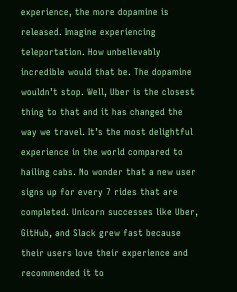experience, the more dopamine is released. Imagine experiencing teleportation. How unbelievably incredible would that be. The dopamine wouldn’t stop. Well, Uber is the closest thing to that and it has changed the way we travel. It’s the most delightful experience in the world compared to hailing cabs. No wonder that a new user signs up for every 7 rides that are completed. Unicorn successes like Uber, GitHub, and Slack grew fast because their users love their experience and recommended it to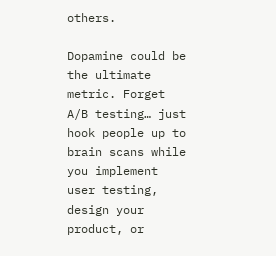others.

Dopamine could be the ultimate metric. Forget A/B testing… just hook people up to brain scans while you implement user testing, design your product, or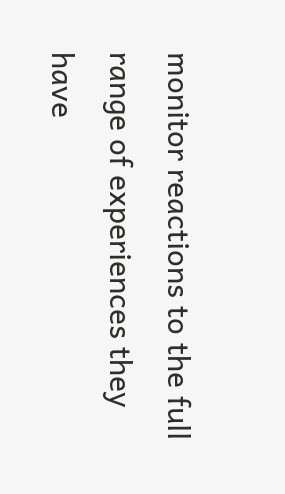monitor reactions to the full range of experiences they have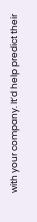with your company. It’d help predict their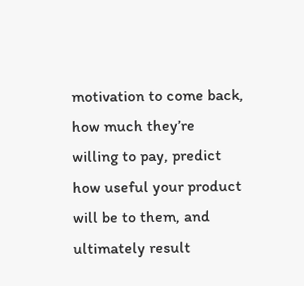motivation to come back, how much they’re willing to pay, predict how useful your product will be to them, and ultimately result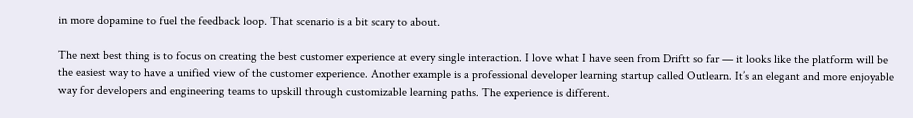in more dopamine to fuel the feedback loop. That scenario is a bit scary to about.

The next best thing is to focus on creating the best customer experience at every single interaction. I love what I have seen from Driftt so far — it looks like the platform will be the easiest way to have a unified view of the customer experience. Another example is a professional developer learning startup called Outlearn. It’s an elegant and more enjoyable way for developers and engineering teams to upskill through customizable learning paths. The experience is different.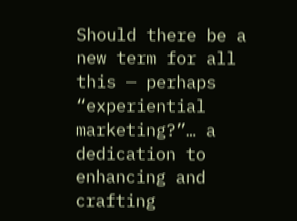Should there be a new term for all this — perhaps “experiential marketing?”… a dedication to enhancing and crafting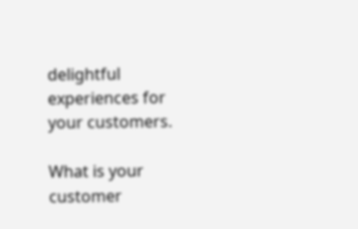delightful experiences for your customers.

What is your customer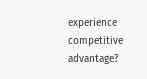experience competitive advantage?